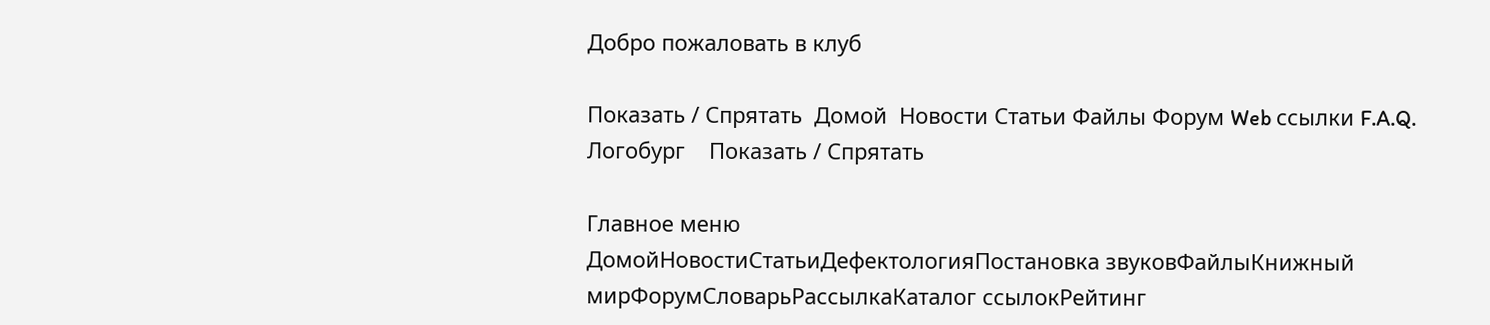Добро пожаловать в клуб

Показать / Спрятать  Домой  Новости Статьи Файлы Форум Web ссылки F.A.Q. Логобург    Показать / Спрятать

Главное меню
ДомойНовостиСтатьиДефектологияПостановка звуковФайлыКнижный мирФорумСловарьРассылкаКаталог ссылокРейтинг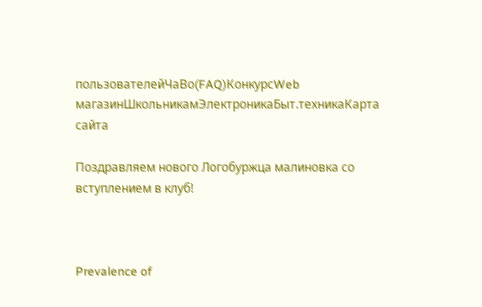пользователейЧаВо(FAQ)КонкурсWeb магазинШкольникамЭлектроникаБыт.техникаКарта сайта

Поздравляем нового Логобуржца малиновка со вступлением в клуб!



Prevalence of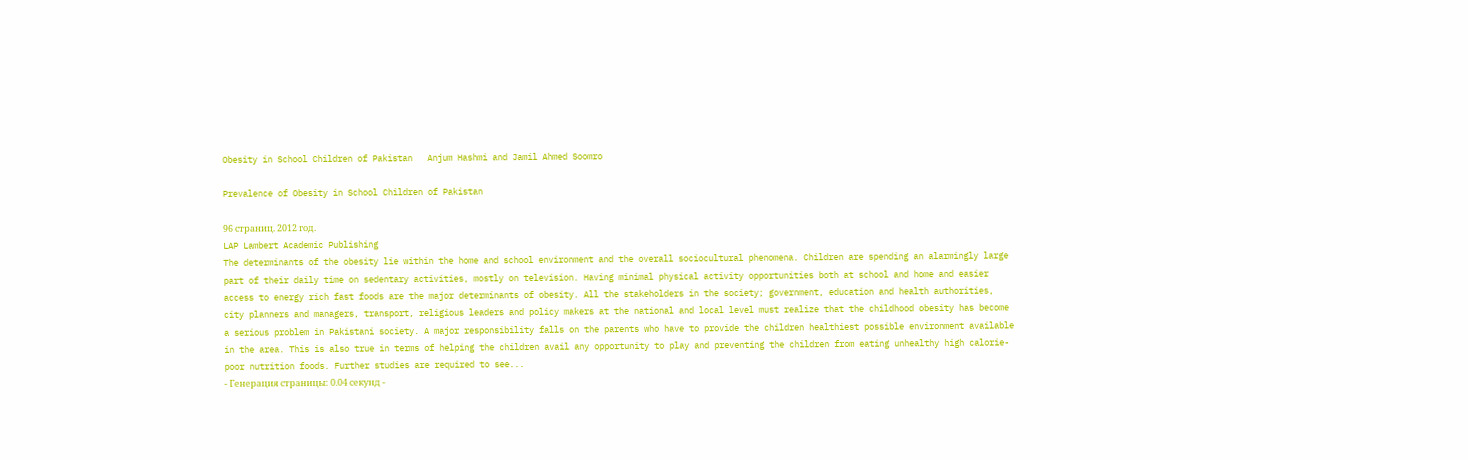Obesity in School Children of Pakistan   Anjum Hashmi and Jamil Ahmed Soomro

Prevalence of Obesity in School Children of Pakistan

96 страниц. 2012 год.
LAP Lambert Academic Publishing
The determinants of the obesity lie within the home and school environment and the overall sociocultural phenomena. Children are spending an alarmingly large part of their daily time on sedentary activities, mostly on television. Having minimal physical activity opportunities both at school and home and easier access to energy rich fast foods are the major determinants of obesity. All the stakeholders in the society; government, education and health authorities, city planners and managers, transport, religious leaders and policy makers at the national and local level must realize that the childhood obesity has become a serious problem in Pakistani society. A major responsibility falls on the parents who have to provide the children healthiest possible environment available in the area. This is also true in terms of helping the children avail any opportunity to play and preventing the children from eating unhealthy high calorie-poor nutrition foods. Further studies are required to see...
- Генерация страницы: 0.04 секунд -